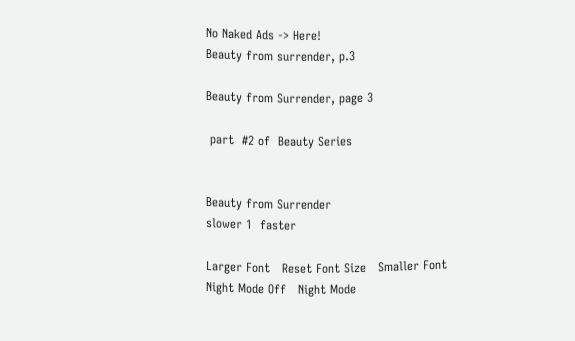No Naked Ads -> Here!
Beauty from surrender, p.3

Beauty from Surrender, page 3

 part  #2 of  Beauty Series


Beauty from Surrender
slower 1  faster

Larger Font   Reset Font Size   Smaller Font   Night Mode Off   Night Mode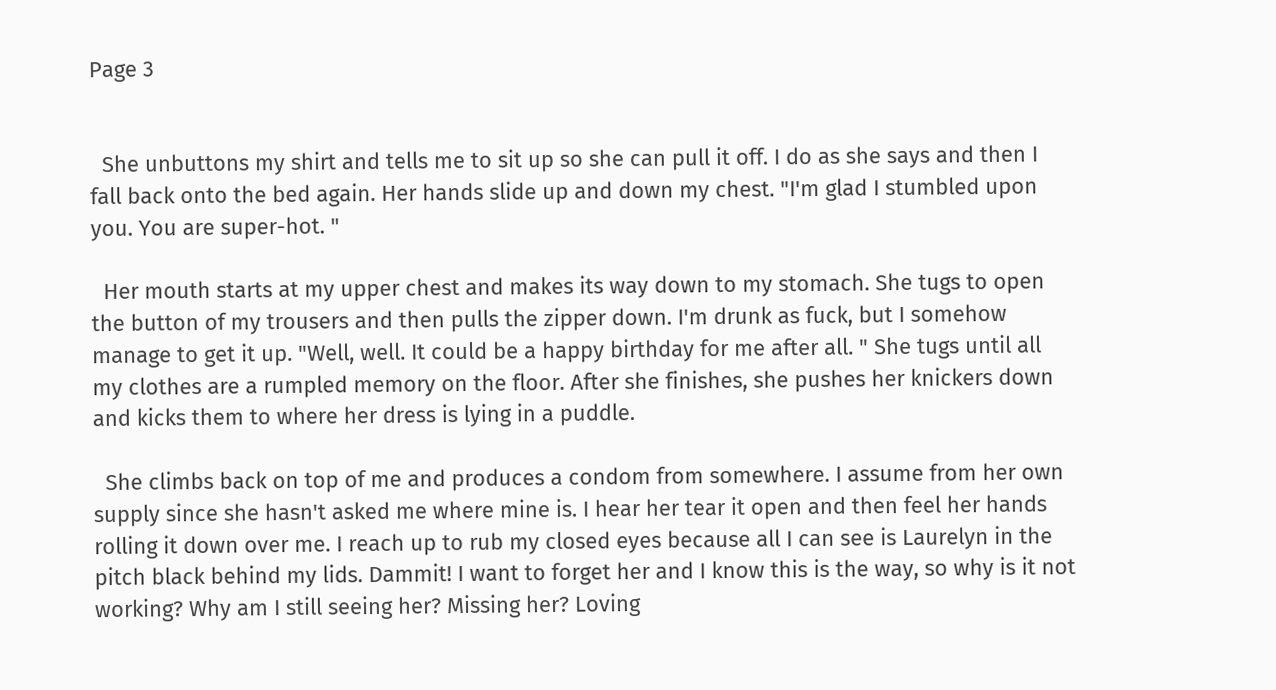Page 3


  She unbuttons my shirt and tells me to sit up so she can pull it off. I do as she says and then I fall back onto the bed again. Her hands slide up and down my chest. "I'm glad I stumbled upon you. You are super-hot. "

  Her mouth starts at my upper chest and makes its way down to my stomach. She tugs to open the button of my trousers and then pulls the zipper down. I'm drunk as fuck, but I somehow manage to get it up. "Well, well. It could be a happy birthday for me after all. " She tugs until all my clothes are a rumpled memory on the floor. After she finishes, she pushes her knickers down and kicks them to where her dress is lying in a puddle.

  She climbs back on top of me and produces a condom from somewhere. I assume from her own supply since she hasn't asked me where mine is. I hear her tear it open and then feel her hands rolling it down over me. I reach up to rub my closed eyes because all I can see is Laurelyn in the pitch black behind my lids. Dammit! I want to forget her and I know this is the way, so why is it not working? Why am I still seeing her? Missing her? Loving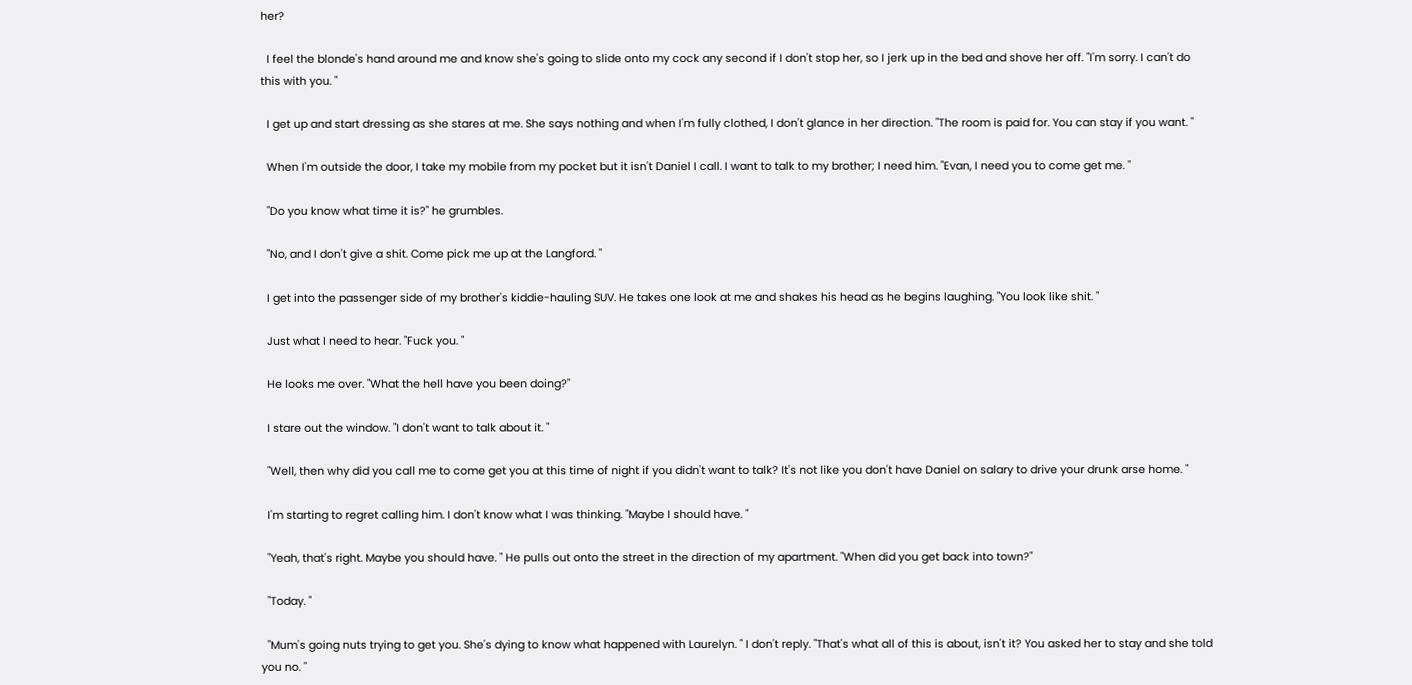her?

  I feel the blonde's hand around me and know she's going to slide onto my cock any second if I don't stop her, so I jerk up in the bed and shove her off. "I'm sorry. I can't do this with you. "

  I get up and start dressing as she stares at me. She says nothing and when I'm fully clothed, I don't glance in her direction. "The room is paid for. You can stay if you want. "

  When I'm outside the door, I take my mobile from my pocket but it isn't Daniel I call. I want to talk to my brother; I need him. "Evan, I need you to come get me. "

  "Do you know what time it is?" he grumbles.

  "No, and I don't give a shit. Come pick me up at the Langford. "

  I get into the passenger side of my brother's kiddie-hauling SUV. He takes one look at me and shakes his head as he begins laughing. "You look like shit. "

  Just what I need to hear. "Fuck you. "

  He looks me over. "What the hell have you been doing?"

  I stare out the window. "I don't want to talk about it. "

  "Well, then why did you call me to come get you at this time of night if you didn't want to talk? It's not like you don't have Daniel on salary to drive your drunk arse home. "

  I'm starting to regret calling him. I don't know what I was thinking. "Maybe I should have. "

  "Yeah, that's right. Maybe you should have. " He pulls out onto the street in the direction of my apartment. "When did you get back into town?"

  "Today. "

  "Mum's going nuts trying to get you. She's dying to know what happened with Laurelyn. " I don't reply. "That's what all of this is about, isn't it? You asked her to stay and she told you no. "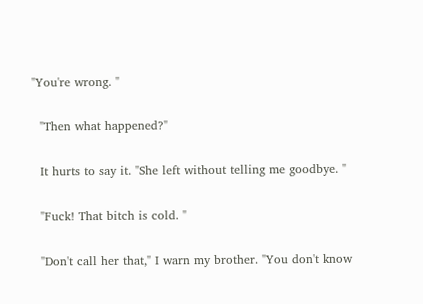"You're wrong. "

  "Then what happened?"

  It hurts to say it. "She left without telling me goodbye. "

  "Fuck! That bitch is cold. "

  "Don't call her that," I warn my brother. "You don't know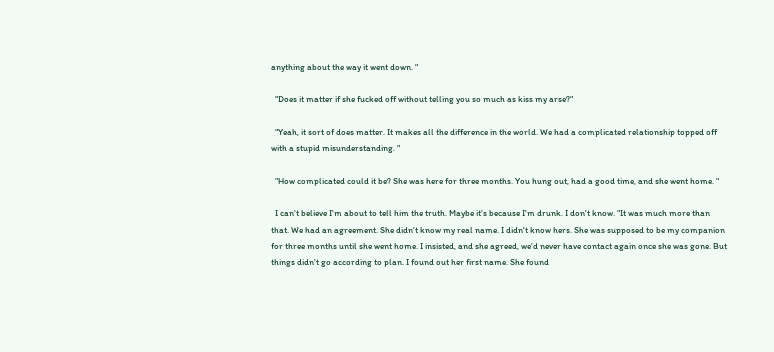anything about the way it went down. "

  "Does it matter if she fucked off without telling you so much as kiss my arse?"

  "Yeah, it sort of does matter. It makes all the difference in the world. We had a complicated relationship topped off with a stupid misunderstanding. "

  "How complicated could it be? She was here for three months. You hung out, had a good time, and she went home. "

  I can't believe I'm about to tell him the truth. Maybe it's because I'm drunk. I don't know. "It was much more than that. We had an agreement. She didn't know my real name. I didn't know hers. She was supposed to be my companion for three months until she went home. I insisted, and she agreed, we'd never have contact again once she was gone. But things didn't go according to plan. I found out her first name. She found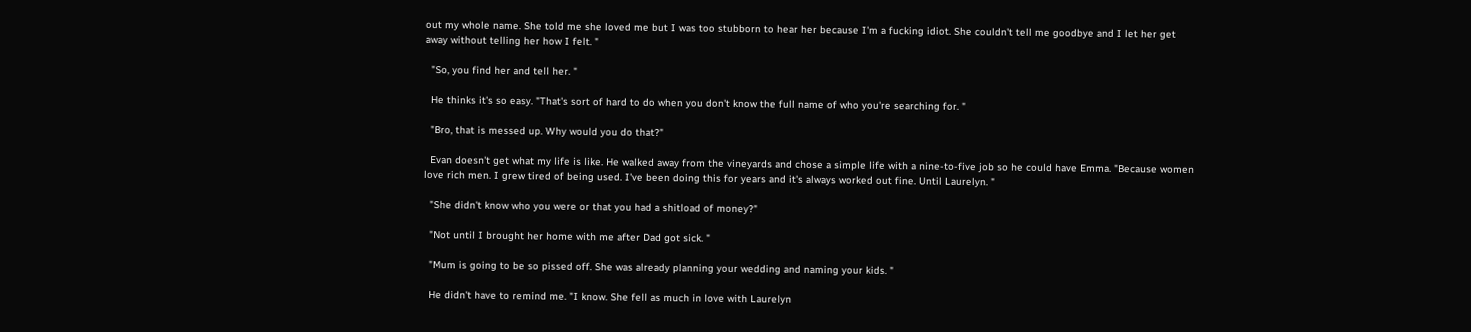out my whole name. She told me she loved me but I was too stubborn to hear her because I'm a fucking idiot. She couldn't tell me goodbye and I let her get away without telling her how I felt. "

  "So, you find her and tell her. "

  He thinks it's so easy. "That's sort of hard to do when you don't know the full name of who you're searching for. "

  "Bro, that is messed up. Why would you do that?"

  Evan doesn't get what my life is like. He walked away from the vineyards and chose a simple life with a nine-to-five job so he could have Emma. "Because women love rich men. I grew tired of being used. I've been doing this for years and it's always worked out fine. Until Laurelyn. "

  "She didn't know who you were or that you had a shitload of money?"

  "Not until I brought her home with me after Dad got sick. "

  "Mum is going to be so pissed off. She was already planning your wedding and naming your kids. "

  He didn't have to remind me. "I know. She fell as much in love with Laurelyn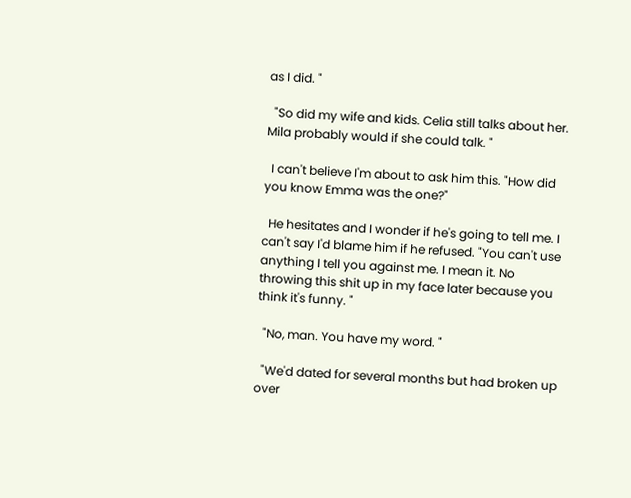as I did. "

  "So did my wife and kids. Celia still talks about her. Mila probably would if she could talk. "

  I can't believe I'm about to ask him this. "How did you know Emma was the one?"

  He hesitates and I wonder if he's going to tell me. I can't say I'd blame him if he refused. "You can't use anything I tell you against me. I mean it. No throwing this shit up in my face later because you think it's funny. "

  "No, man. You have my word. "

  "We'd dated for several months but had broken up over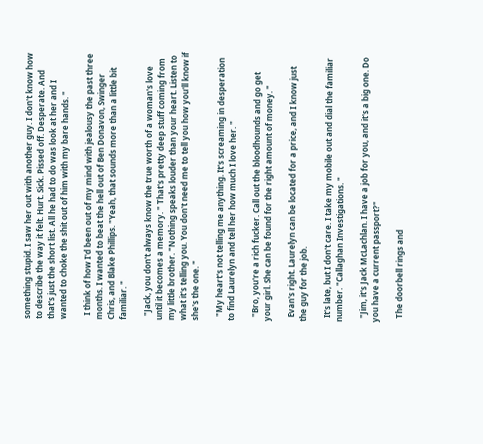something stupid. I saw her out with another guy. I don't know how to describe the way it felt. Hurt. Sick. Pissed off. Desperate. And that's just the short list. All he had to do was look at her and I wanted to choke the shit out of him with my bare hands. "

  I think of how I'd been out of my mind with jealousy the past three months. I wanted to beat the hell out of Ben Donavon, Swinger Chris, and Blake Phillips. "Yeah, that sounds more than a little bit familiar. "

  "Jack, you don't always know the true worth of a woman's love until it becomes a memory. " That's pretty deep stuff coming from my little brother. "Nothing speaks louder than your heart. Listen to what it's telling you. You don't need me to tell you how you'll know if she's the one. "

  "My heart's not telling me anything. It's screaming in desperation to find Laurelyn and tell her how much I love her. "

  "Bro, you're a rich fucker. Call out the bloodhounds and go get your girl. She can be found for the right amount of money. "

  Evan's right. Laurelyn can be located for a price, and I know just the guy for the job.

  It's late, but I don't care. I take my mobile out and dial the familiar number. "Callaghan Investigations. "

  "Jim, it's Jack McLachlan. I have a job for you, and it's a big one. Do you have a current passport?"

  The doorbell rings and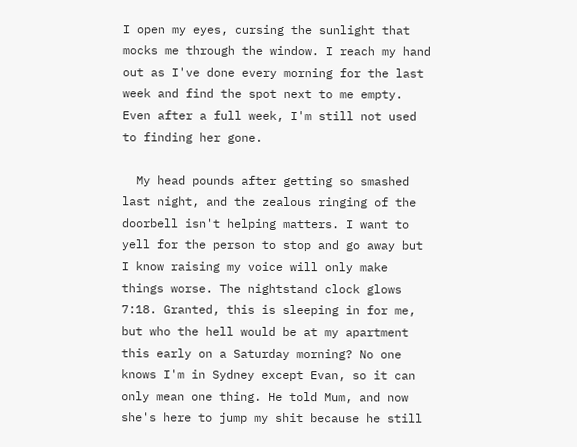I open my eyes, cursing the sunlight that mocks me through the window. I reach my hand out as I've done every morning for the last week and find the spot next to me empty. Even after a full week, I'm still not used to finding her gone.

  My head pounds after getting so smashed last night, and the zealous ringing of the doorbell isn't helping matters. I want to yell for the person to stop and go away but I know raising my voice will only make things worse. The nightstand clock glows 7:18. Granted, this is sleeping in for me, but who the hell would be at my apartment this early on a Saturday morning? No one knows I'm in Sydney except Evan, so it can only mean one thing. He told Mum, and now she's here to jump my shit because he still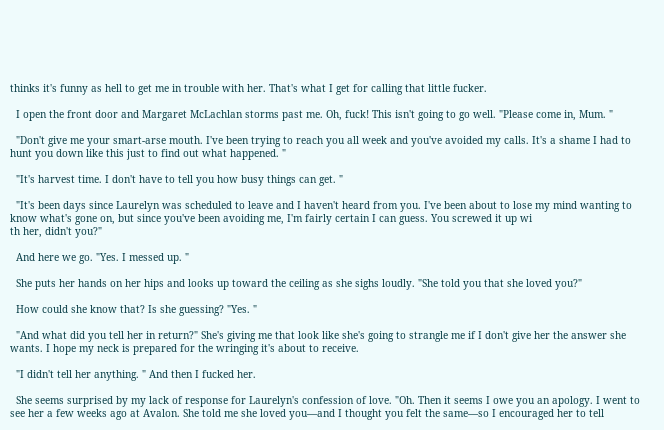thinks it's funny as hell to get me in trouble with her. That's what I get for calling that little fucker.

  I open the front door and Margaret McLachlan storms past me. Oh, fuck! This isn't going to go well. "Please come in, Mum. "

  "Don't give me your smart-arse mouth. I've been trying to reach you all week and you've avoided my calls. It's a shame I had to hunt you down like this just to find out what happened. "

  "It's harvest time. I don't have to tell you how busy things can get. "

  "It's been days since Laurelyn was scheduled to leave and I haven't heard from you. I've been about to lose my mind wanting to know what's gone on, but since you've been avoiding me, I'm fairly certain I can guess. You screwed it up wi
th her, didn't you?"

  And here we go. "Yes. I messed up. "

  She puts her hands on her hips and looks up toward the ceiling as she sighs loudly. "She told you that she loved you?"

  How could she know that? Is she guessing? "Yes. "

  "And what did you tell her in return?" She's giving me that look like she's going to strangle me if I don't give her the answer she wants. I hope my neck is prepared for the wringing it's about to receive.

  "I didn't tell her anything. " And then I fucked her.

  She seems surprised by my lack of response for Laurelyn's confession of love. "Oh. Then it seems I owe you an apology. I went to see her a few weeks ago at Avalon. She told me she loved you—and I thought you felt the same—so I encouraged her to tell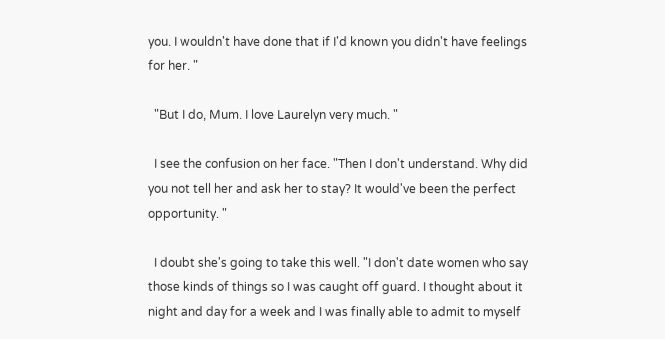you. I wouldn't have done that if I'd known you didn't have feelings for her. "

  "But I do, Mum. I love Laurelyn very much. "

  I see the confusion on her face. "Then I don't understand. Why did you not tell her and ask her to stay? It would've been the perfect opportunity. "

  I doubt she's going to take this well. "I don't date women who say those kinds of things so I was caught off guard. I thought about it night and day for a week and I was finally able to admit to myself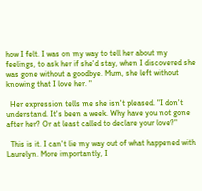how I felt. I was on my way to tell her about my feelings, to ask her if she'd stay, when I discovered she was gone without a goodbye. Mum, she left without knowing that I love her. "

  Her expression tells me she isn't pleased. "I don't understand. It's been a week. Why have you not gone after her? Or at least called to declare your love?"

  This is it. I can't lie my way out of what happened with Laurelyn. More importantly, I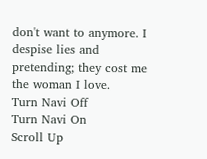don't want to anymore. I despise lies and pretending; they cost me the woman I love.
Turn Navi Off
Turn Navi On
Scroll Up